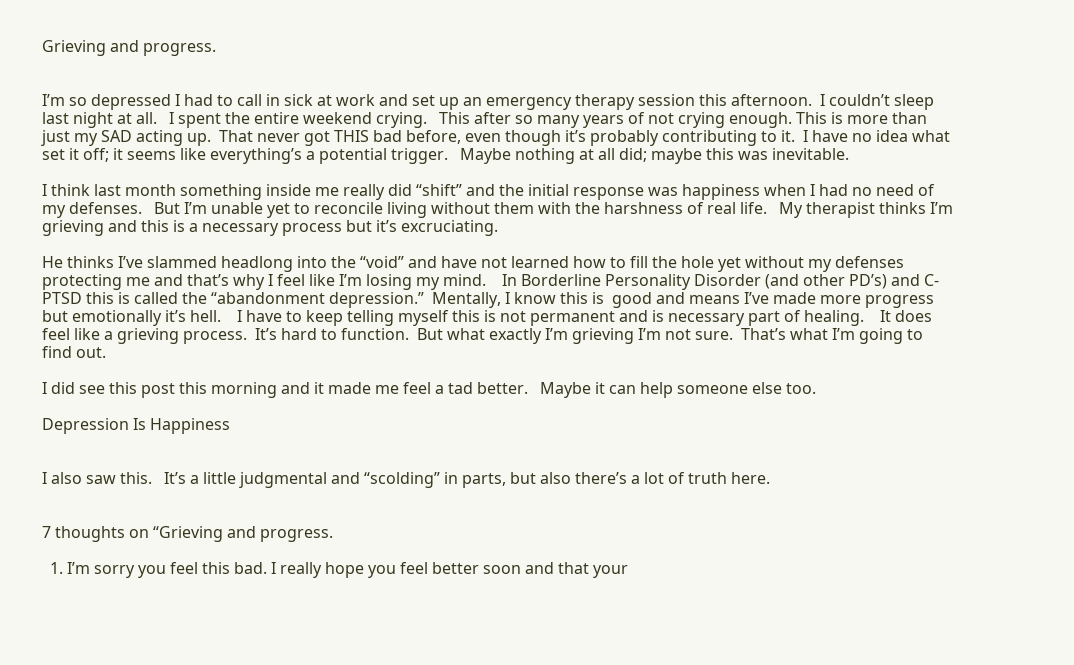Grieving and progress.


I’m so depressed I had to call in sick at work and set up an emergency therapy session this afternoon.  I couldn’t sleep last night at all.   I spent the entire weekend crying.   This after so many years of not crying enough. This is more than just my SAD acting up.  That never got THIS bad before, even though it’s probably contributing to it.  I have no idea what set it off; it seems like everything’s a potential trigger.   Maybe nothing at all did; maybe this was inevitable.

I think last month something inside me really did “shift” and the initial response was happiness when I had no need of my defenses.   But I’m unable yet to reconcile living without them with the harshness of real life.   My therapist thinks I’m grieving and this is a necessary process but it’s excruciating.

He thinks I’ve slammed headlong into the “void” and have not learned how to fill the hole yet without my defenses protecting me and that’s why I feel like I’m losing my mind.    In Borderline Personality Disorder (and other PD’s) and C-PTSD this is called the “abandonment depression.”  Mentally, I know this is  good and means I’ve made more progress but emotionally it’s hell.    I have to keep telling myself this is not permanent and is necessary part of healing.    It does feel like a grieving process.  It’s hard to function.  But what exactly I’m grieving I’m not sure.  That’s what I’m going to find out.

I did see this post this morning and it made me feel a tad better.   Maybe it can help someone else too.

Depression Is Happiness


I also saw this.   It’s a little judgmental and “scolding” in parts, but also there’s a lot of truth here.


7 thoughts on “Grieving and progress.

  1. I’m sorry you feel this bad. I really hope you feel better soon and that your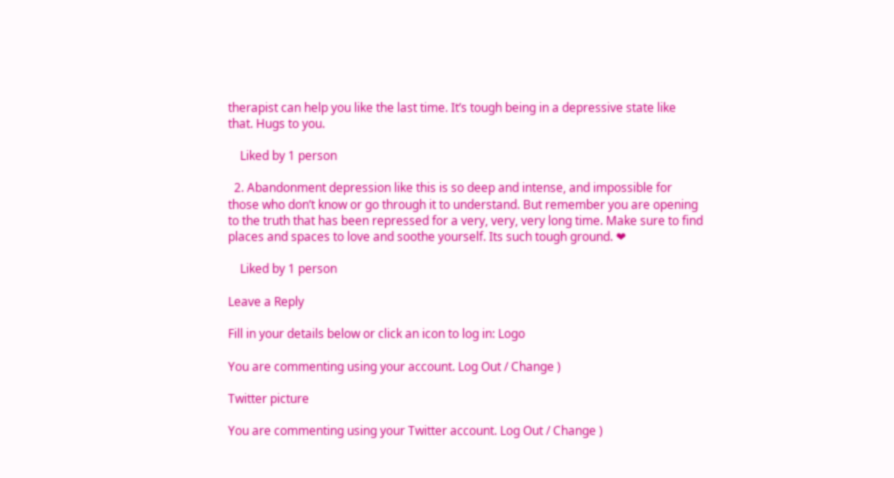therapist can help you like the last time. It’s tough being in a depressive state like that. Hugs to you.

    Liked by 1 person

  2. Abandonment depression like this is so deep and intense, and impossible for those who don’t know or go through it to understand. But remember you are opening to the truth that has been repressed for a very, very, very long time. Make sure to find places and spaces to love and soothe yourself. Its such tough ground. ❤

    Liked by 1 person

Leave a Reply

Fill in your details below or click an icon to log in: Logo

You are commenting using your account. Log Out / Change )

Twitter picture

You are commenting using your Twitter account. Log Out / Change )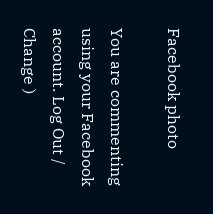Facebook photo

You are commenting using your Facebook account. Log Out / Change )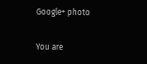Google+ photo

You are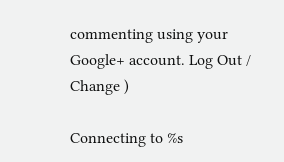commenting using your Google+ account. Log Out / Change )

Connecting to %s